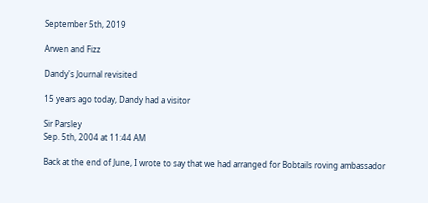September 5th, 2019

Arwen and Fizz

Dandy's Journal revisited

15 years ago today, Dandy had a visitor

Sir Parsley
Sep. 5th, 2004 at 11:44 AM

Back at the end of June, I wrote to say that we had arranged for Bobtails roving ambassador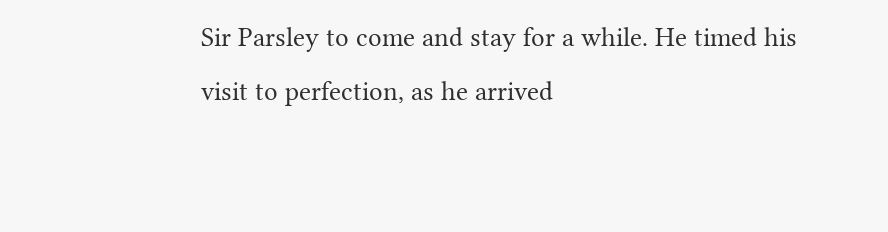Sir Parsley to come and stay for a while. He timed his visit to perfection, as he arrived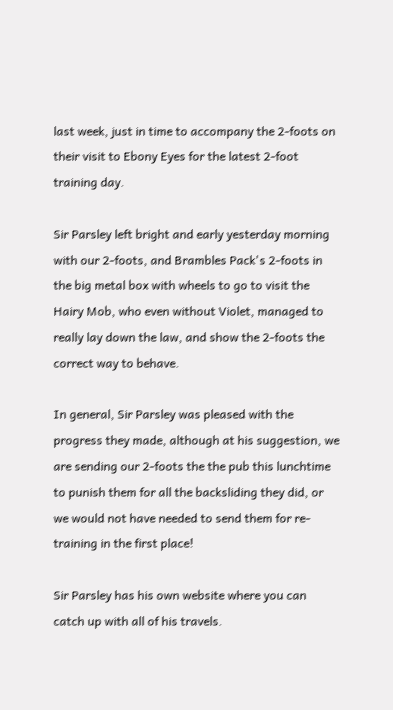last week, just in time to accompany the 2-foots on their visit to Ebony Eyes for the latest 2-foot training day.

Sir Parsley left bright and early yesterday morning with our 2-foots, and Brambles Pack's 2-foots in the big metal box with wheels to go to visit the Hairy Mob, who even without Violet, managed to really lay down the law, and show the 2-foots the correct way to behave.

In general, Sir Parsley was pleased with the progress they made, although at his suggestion, we are sending our 2-foots the the pub this lunchtime to punish them for all the backsliding they did, or we would not have needed to send them for re-training in the first place!

Sir Parsley has his own website where you can catch up with all of his travels.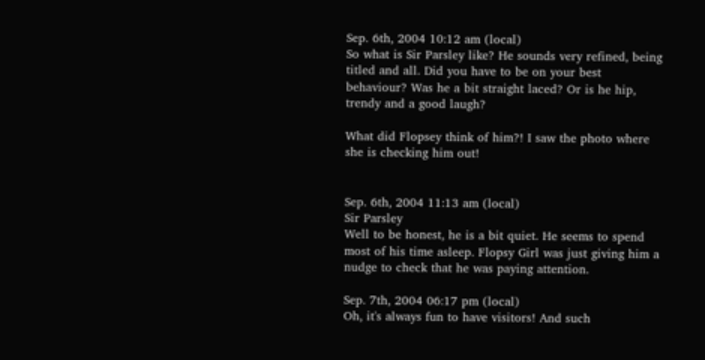Sep. 6th, 2004 10:12 am (local)
So what is Sir Parsley like? He sounds very refined, being titled and all. Did you have to be on your best behaviour? Was he a bit straight laced? Or is he hip, trendy and a good laugh?

What did Flopsey think of him?! I saw the photo where she is checking him out!


Sep. 6th, 2004 11:13 am (local)
Sir Parsley
Well to be honest, he is a bit quiet. He seems to spend most of his time asleep. Flopsy Girl was just giving him a nudge to check that he was paying attention.

Sep. 7th, 2004 06:17 pm (local)
Oh, it's always fun to have visitors! And such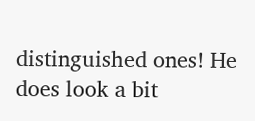distinguished ones! He does look a bit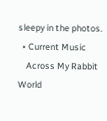sleepy in the photos.
  • Current Music
    Across My Rabbit World